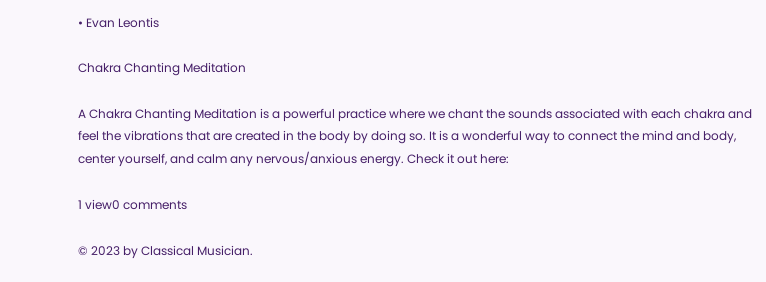• Evan Leontis

Chakra Chanting Meditation

A Chakra Chanting Meditation is a powerful practice where we chant the sounds associated with each chakra and feel the vibrations that are created in the body by doing so. It is a wonderful way to connect the mind and body, center yourself, and calm any nervous/anxious energy. Check it out here:

1 view0 comments

© 2023 by Classical Musician.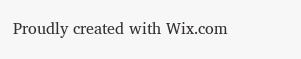Proudly created with Wix.com